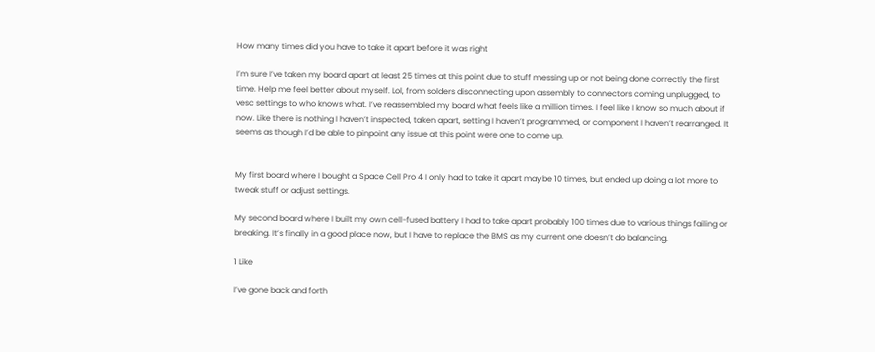How many times did you have to take it apart before it was right

I’m sure I’ve taken my board apart at least 25 times at this point due to stuff messing up or not being done correctly the first time. Help me feel better about myself. Lol, from solders disconnecting upon assembly to connectors coming unplugged, to vesc settings to who knows what. I’ve reassembled my board what feels like a million times. I feel like I know so much about if now. Like there is nothing I haven’t inspected, taken apart, setting I haven’t programmed, or component I haven’t rearranged. It seems as though I’d be able to pinpoint any issue at this point were one to come up.


My first board where I bought a Space Cell Pro 4 I only had to take it apart maybe 10 times, but ended up doing a lot more to tweak stuff or adjust settings.

My second board where I built my own cell-fused battery I had to take apart probably 100 times due to various things failing or breaking. It’s finally in a good place now, but I have to replace the BMS as my current one doesn’t do balancing.

1 Like

I’ve gone back and forth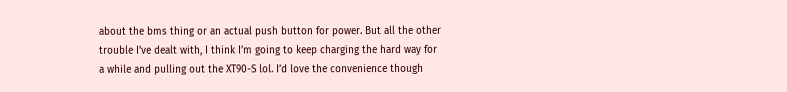about the bms thing or an actual push button for power. But all the other trouble I’ve dealt with, I think I’m going to keep charging the hard way for a while and pulling out the XT90-S lol. I’d love the convenience though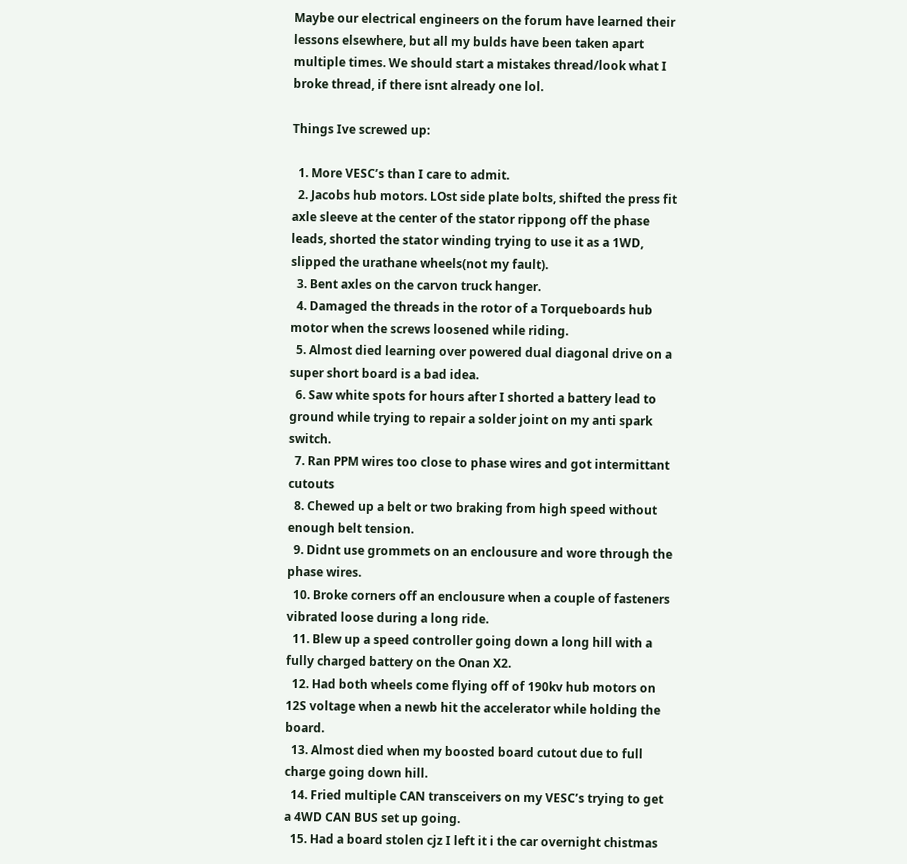Maybe our electrical engineers on the forum have learned their lessons elsewhere, but all my bulds have been taken apart multiple times. We should start a mistakes thread/look what I broke thread, if there isnt already one lol.

Things Ive screwed up:

  1. More VESC’s than I care to admit.
  2. Jacobs hub motors. LOst side plate bolts, shifted the press fit axle sleeve at the center of the stator rippong off the phase leads, shorted the stator winding trying to use it as a 1WD, slipped the urathane wheels(not my fault).
  3. Bent axles on the carvon truck hanger.
  4. Damaged the threads in the rotor of a Torqueboards hub motor when the screws loosened while riding.
  5. Almost died learning over powered dual diagonal drive on a super short board is a bad idea.
  6. Saw white spots for hours after I shorted a battery lead to ground while trying to repair a solder joint on my anti spark switch.
  7. Ran PPM wires too close to phase wires and got intermittant cutouts
  8. Chewed up a belt or two braking from high speed without enough belt tension.
  9. Didnt use grommets on an enclousure and wore through the phase wires.
  10. Broke corners off an enclousure when a couple of fasteners vibrated loose during a long ride.
  11. Blew up a speed controller going down a long hill with a fully charged battery on the Onan X2.
  12. Had both wheels come flying off of 190kv hub motors on 12S voltage when a newb hit the accelerator while holding the board.
  13. Almost died when my boosted board cutout due to full charge going down hill.
  14. Fried multiple CAN transceivers on my VESC’s trying to get a 4WD CAN BUS set up going.
  15. Had a board stolen cjz I left it i the car overnight chistmas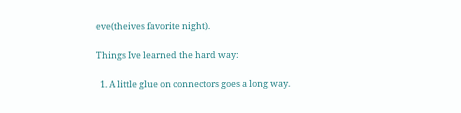eve(theives favorite night).

Things Ive learned the hard way:

  1. A little glue on connectors goes a long way.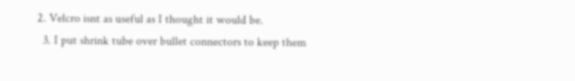2. Velcro isnt as useful as I thought it would be.
  3. I put shrink tube over bullet connectors to keep them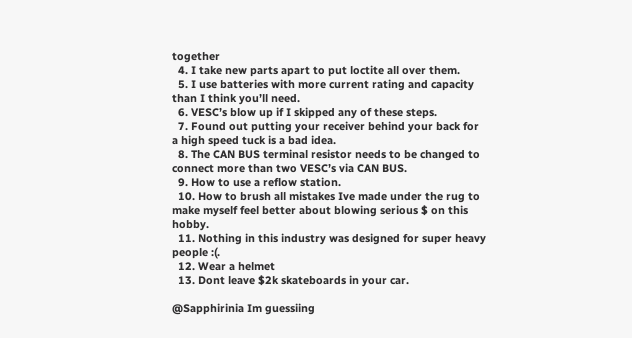together
  4. I take new parts apart to put loctite all over them.
  5. I use batteries with more current rating and capacity than I think you’ll need.
  6. VESC’s blow up if I skipped any of these steps.
  7. Found out putting your receiver behind your back for a high speed tuck is a bad idea.
  8. The CAN BUS terminal resistor needs to be changed to connect more than two VESC’s via CAN BUS.
  9. How to use a reflow station.
  10. How to brush all mistakes Ive made under the rug to make myself feel better about blowing serious $ on this hobby.
  11. Nothing in this industry was designed for super heavy people :(.
  12. Wear a helmet
  13. Dont leave $2k skateboards in your car.

@Sapphirinia Im guessiing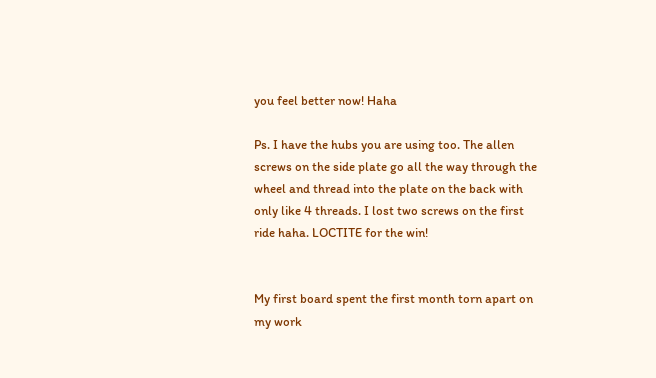you feel better now! Haha

Ps. I have the hubs you are using too. The allen screws on the side plate go all the way through the wheel and thread into the plate on the back with only like 4 threads. I lost two screws on the first ride haha. LOCTITE for the win!


My first board spent the first month torn apart on my work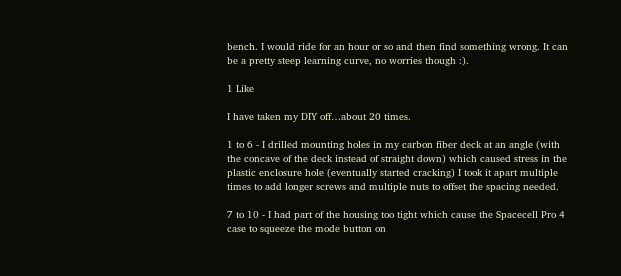bench. I would ride for an hour or so and then find something wrong. It can be a pretty steep learning curve, no worries though :).

1 Like

I have taken my DIY off…about 20 times.

1 to 6 - I drilled mounting holes in my carbon fiber deck at an angle (with the concave of the deck instead of straight down) which caused stress in the plastic enclosure hole (eventually started cracking) I took it apart multiple times to add longer screws and multiple nuts to offset the spacing needed.

7 to 10 - I had part of the housing too tight which cause the Spacecell Pro 4 case to squeeze the mode button on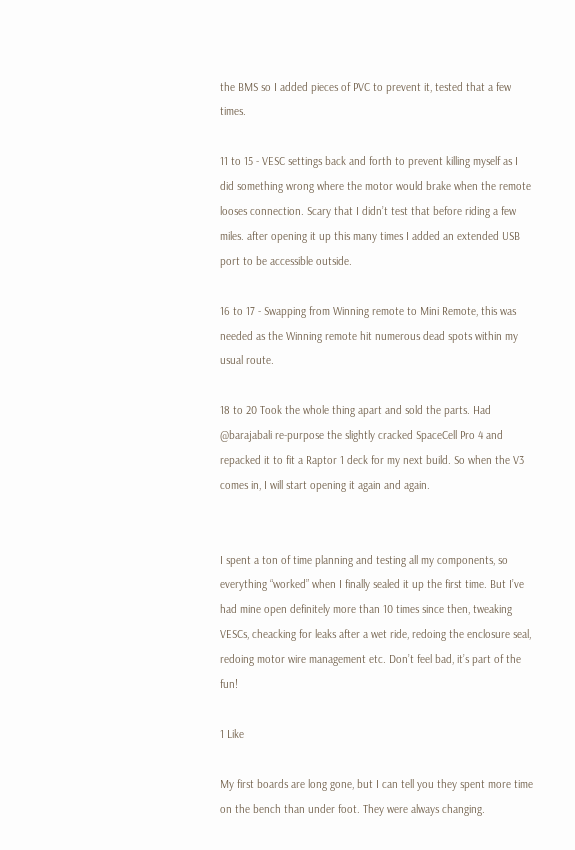the BMS so I added pieces of PVC to prevent it, tested that a few times.

11 to 15 - VESC settings back and forth to prevent killing myself as I did something wrong where the motor would brake when the remote looses connection. Scary that I didn’t test that before riding a few miles. after opening it up this many times I added an extended USB port to be accessible outside.

16 to 17 - Swapping from Winning remote to Mini Remote, this was needed as the Winning remote hit numerous dead spots within my usual route.

18 to 20 Took the whole thing apart and sold the parts. Had @barajabali re-purpose the slightly cracked SpaceCell Pro 4 and repacked it to fit a Raptor 1 deck for my next build. So when the V3 comes in, I will start opening it again and again.


I spent a ton of time planning and testing all my components, so everything “worked” when I finally sealed it up the first time. But I’ve had mine open definitely more than 10 times since then, tweaking VESCs, cheacking for leaks after a wet ride, redoing the enclosure seal, redoing motor wire management etc. Don’t feel bad, it’s part of the fun!

1 Like

My first boards are long gone, but I can tell you they spent more time on the bench than under foot. They were always changing.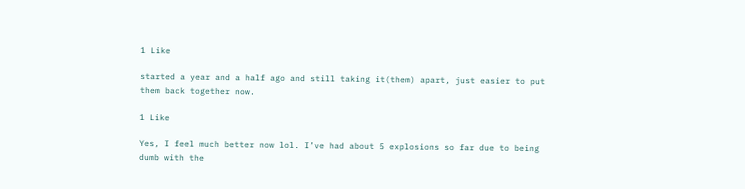1 Like

started a year and a half ago and still taking it(them) apart, just easier to put them back together now.

1 Like

Yes, I feel much better now lol. I’ve had about 5 explosions so far due to being dumb with the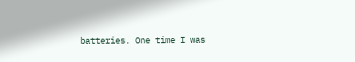batteries. One time I was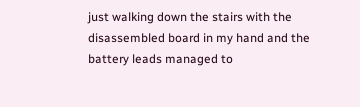just walking down the stairs with the disassembled board in my hand and the battery leads managed to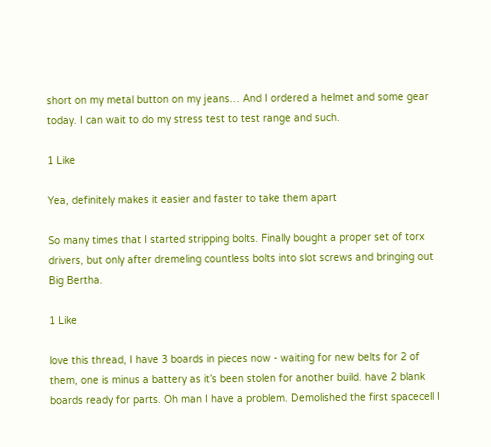short on my metal button on my jeans… And I ordered a helmet and some gear today. I can wait to do my stress test to test range and such.

1 Like

Yea, definitely makes it easier and faster to take them apart

So many times that I started stripping bolts. Finally bought a proper set of torx drivers, but only after dremeling countless bolts into slot screws and bringing out Big Bertha.

1 Like

love this thread, I have 3 boards in pieces now - waiting for new belts for 2 of them, one is minus a battery as it’s been stolen for another build. have 2 blank boards ready for parts. Oh man I have a problem. Demolished the first spacecell I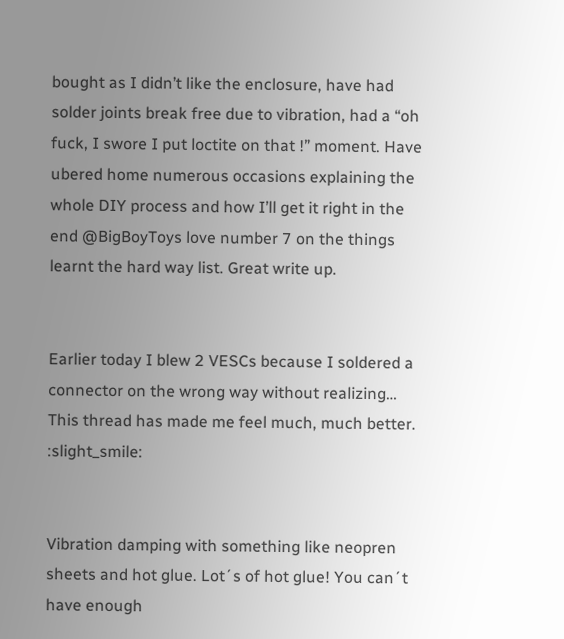bought as I didn’t like the enclosure, have had solder joints break free due to vibration, had a “oh fuck, I swore I put loctite on that !” moment. Have ubered home numerous occasions explaining the whole DIY process and how I’ll get it right in the end @BigBoyToys love number 7 on the things learnt the hard way list. Great write up.


Earlier today I blew 2 VESCs because I soldered a connector on the wrong way without realizing… This thread has made me feel much, much better. :slight_smile:


Vibration damping with something like neopren sheets and hot glue. Lot´s of hot glue! You can´t have enough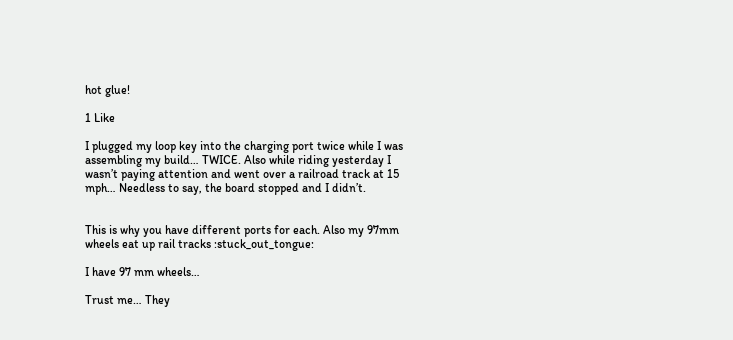hot glue!

1 Like

I plugged my loop key into the charging port twice while I was assembling my build… TWICE. Also while riding yesterday I wasn’t paying attention and went over a railroad track at 15 mph… Needless to say, the board stopped and I didn’t.


This is why you have different ports for each. Also my 97mm wheels eat up rail tracks :stuck_out_tongue:

I have 97 mm wheels…

Trust me… They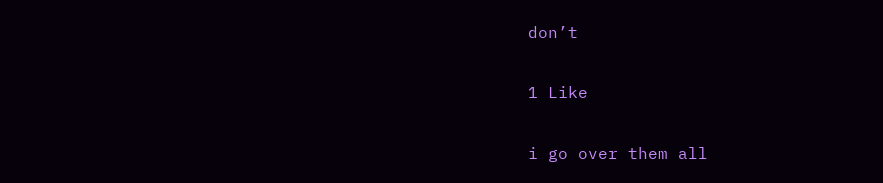don’t

1 Like

i go over them all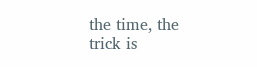the time, the trick is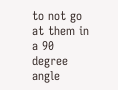to not go at them in a 90 degree angle